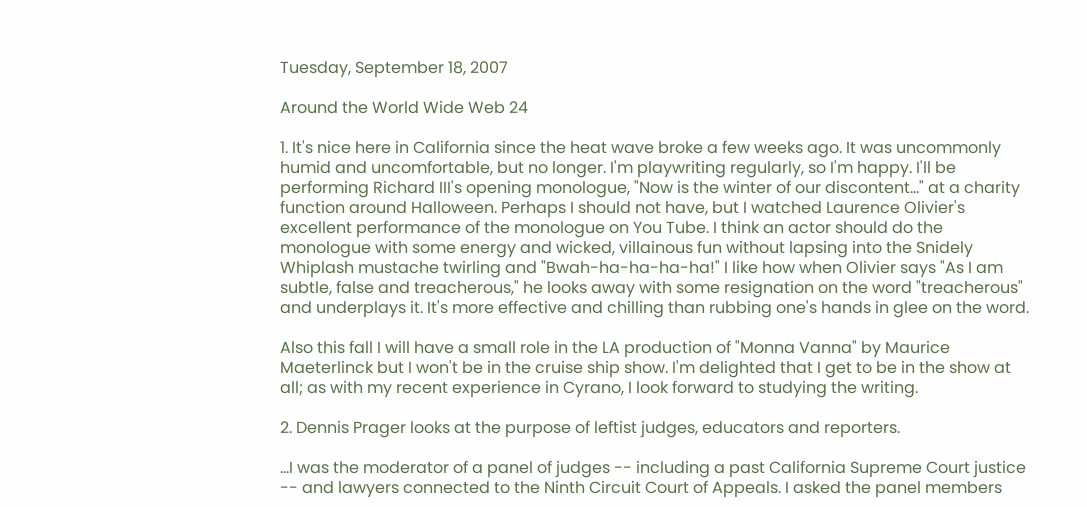Tuesday, September 18, 2007

Around the World Wide Web 24

1. It's nice here in California since the heat wave broke a few weeks ago. It was uncommonly humid and uncomfortable, but no longer. I'm playwriting regularly, so I'm happy. I'll be performing Richard III's opening monologue, "Now is the winter of our discontent..." at a charity function around Halloween. Perhaps I should not have, but I watched Laurence Olivier's excellent performance of the monologue on You Tube. I think an actor should do the monologue with some energy and wicked, villainous fun without lapsing into the Snidely Whiplash mustache twirling and "Bwah-ha-ha-ha-ha!" I like how when Olivier says "As I am subtle, false and treacherous," he looks away with some resignation on the word "treacherous" and underplays it. It's more effective and chilling than rubbing one's hands in glee on the word.

Also this fall I will have a small role in the LA production of "Monna Vanna" by Maurice Maeterlinck but I won't be in the cruise ship show. I'm delighted that I get to be in the show at all; as with my recent experience in Cyrano, I look forward to studying the writing.

2. Dennis Prager looks at the purpose of leftist judges, educators and reporters.

...I was the moderator of a panel of judges -- including a past California Supreme Court justice -- and lawyers connected to the Ninth Circuit Court of Appeals. I asked the panel members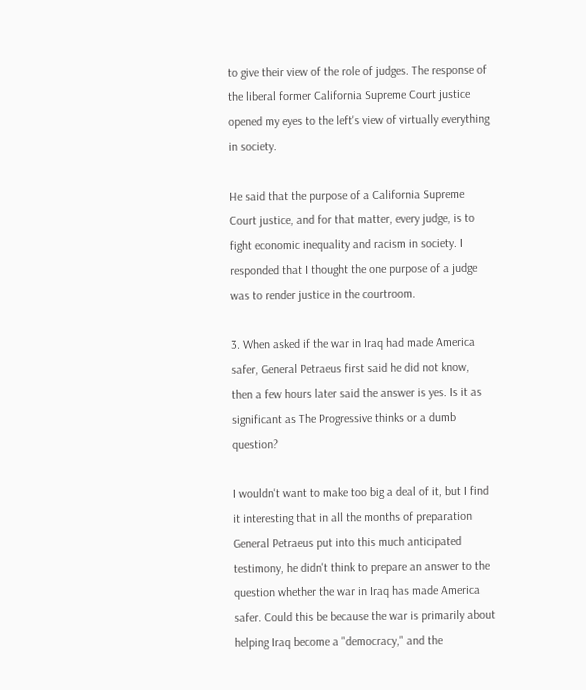to give their view of the role of judges. The response of the liberal former California Supreme Court justice opened my eyes to the left's view of virtually everything in society.

He said that the purpose of a California Supreme Court justice, and for that matter, every judge, is to fight economic inequality and racism in society. I responded that I thought the one purpose of a judge was to render justice in the courtroom.

3. When asked if the war in Iraq had made America safer, General Petraeus first said he did not know, then a few hours later said the answer is yes. Is it as significant as The Progressive thinks or a dumb question?

I wouldn't want to make too big a deal of it, but I find it interesting that in all the months of preparation General Petraeus put into this much anticipated testimony, he didn't think to prepare an answer to the question whether the war in Iraq has made America safer. Could this be because the war is primarily about helping Iraq become a "democracy," and the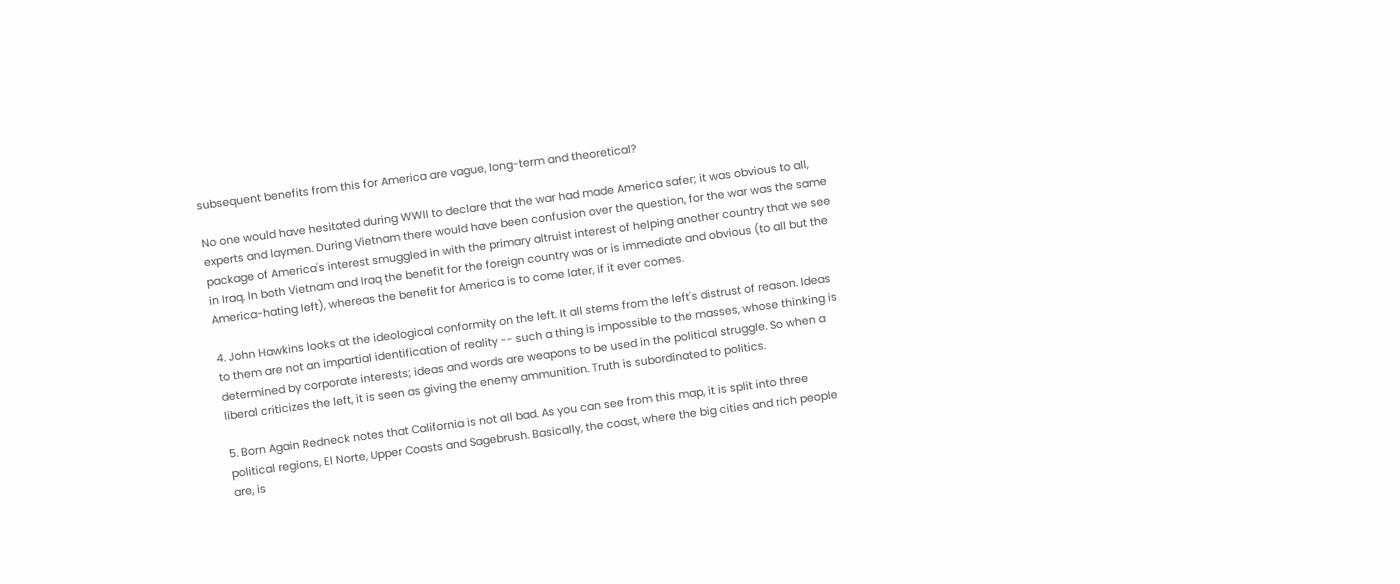subsequent benefits from this for America are vague, long-term and theoretical?

No one would have hesitated during WWII to declare that the war had made America safer; it was obvious to all, experts and laymen. During Vietnam there would have been confusion over the question, for the war was the same package of America's interest smuggled in with the primary altruist interest of helping another country that we see in Iraq. In both Vietnam and Iraq the benefit for the foreign country was or is immediate and obvious (to all but the America-hating left), whereas the benefit for America is to come later, if it ever comes.

4. John Hawkins looks at the ideological conformity on the left. It all stems from the left's distrust of reason. Ideas to them are not an impartial identification of reality -- such a thing is impossible to the masses, whose thinking is determined by corporate interests; ideas and words are weapons to be used in the political struggle. So when a liberal criticizes the left, it is seen as giving the enemy ammunition. Truth is subordinated to politics.

5. Born Again Redneck notes that California is not all bad. As you can see from this map, it is split into three political regions, El Norte, Upper Coasts and Sagebrush. Basically, the coast, where the big cities and rich people are, is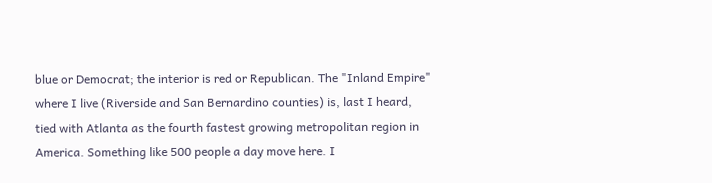blue or Democrat; the interior is red or Republican. The "Inland Empire" where I live (Riverside and San Bernardino counties) is, last I heard, tied with Atlanta as the fourth fastest growing metropolitan region in America. Something like 500 people a day move here. I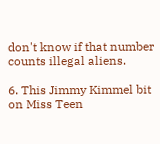don't know if that number counts illegal aliens.

6. This Jimmy Kimmel bit on Miss Teen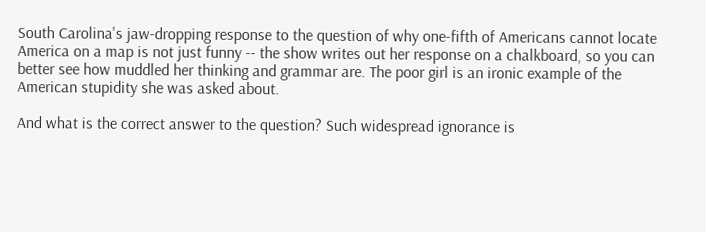South Carolina's jaw-dropping response to the question of why one-fifth of Americans cannot locate America on a map is not just funny -- the show writes out her response on a chalkboard, so you can better see how muddled her thinking and grammar are. The poor girl is an ironic example of the American stupidity she was asked about.

And what is the correct answer to the question? Such widespread ignorance is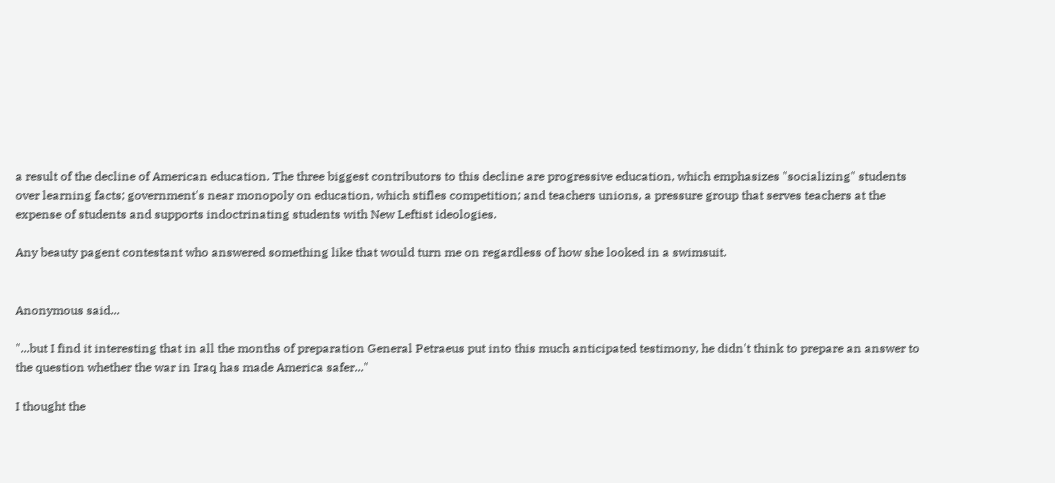a result of the decline of American education. The three biggest contributors to this decline are progressive education, which emphasizes "socializing" students over learning facts; government's near monopoly on education, which stifles competition; and teachers unions, a pressure group that serves teachers at the expense of students and supports indoctrinating students with New Leftist ideologies.

Any beauty pagent contestant who answered something like that would turn me on regardless of how she looked in a swimsuit.


Anonymous said...

"...but I find it interesting that in all the months of preparation General Petraeus put into this much anticipated testimony, he didn't think to prepare an answer to the question whether the war in Iraq has made America safer..."

I thought the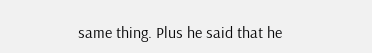same thing. Plus he said that he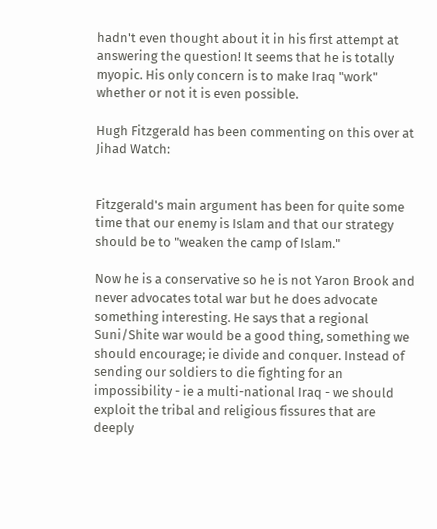hadn't even thought about it in his first attempt at answering the question! It seems that he is totally myopic. His only concern is to make Iraq "work" whether or not it is even possible.

Hugh Fitzgerald has been commenting on this over at Jihad Watch:


Fitzgerald's main argument has been for quite some time that our enemy is Islam and that our strategy should be to "weaken the camp of Islam."

Now he is a conservative so he is not Yaron Brook and never advocates total war but he does advocate something interesting. He says that a regional Suni/Shite war would be a good thing, something we should encourage; ie divide and conquer. Instead of sending our soldiers to die fighting for an impossibility - ie a multi-national Iraq - we should exploit the tribal and religious fissures that are deeply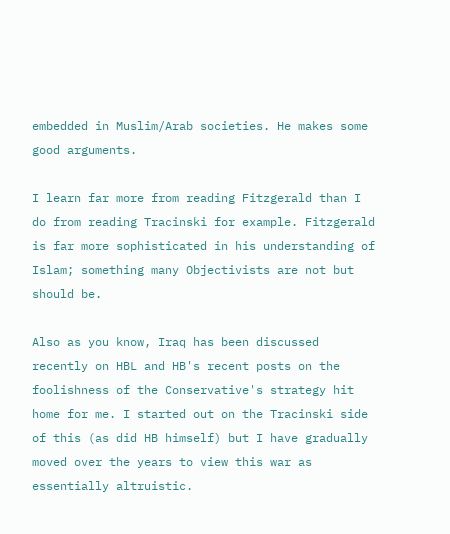embedded in Muslim/Arab societies. He makes some good arguments.

I learn far more from reading Fitzgerald than I do from reading Tracinski for example. Fitzgerald is far more sophisticated in his understanding of Islam; something many Objectivists are not but should be.

Also as you know, Iraq has been discussed recently on HBL and HB's recent posts on the foolishness of the Conservative's strategy hit home for me. I started out on the Tracinski side of this (as did HB himself) but I have gradually moved over the years to view this war as essentially altruistic.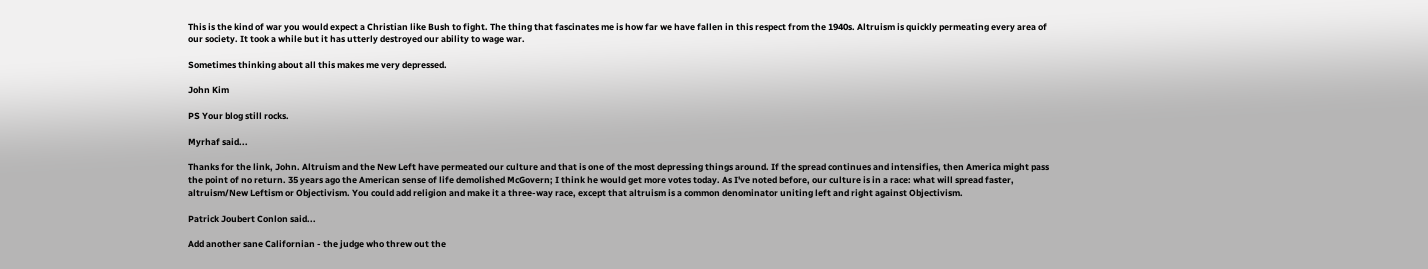This is the kind of war you would expect a Christian like Bush to fight. The thing that fascinates me is how far we have fallen in this respect from the 1940s. Altruism is quickly permeating every area of our society. It took a while but it has utterly destroyed our ability to wage war.

Sometimes thinking about all this makes me very depressed.

John Kim

PS Your blog still rocks.

Myrhaf said...

Thanks for the link, John. Altruism and the New Left have permeated our culture and that is one of the most depressing things around. If the spread continues and intensifies, then America might pass the point of no return. 35 years ago the American sense of life demolished McGovern; I think he would get more votes today. As I've noted before, our culture is in a race: what will spread faster, altruism/New Leftism or Objectivism. You could add religion and make it a three-way race, except that altruism is a common denominator uniting left and right against Objectivism.

Patrick Joubert Conlon said...

Add another sane Californian - the judge who threw out the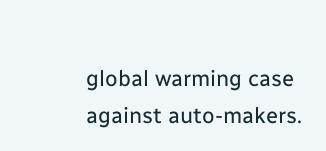global warming case against auto-makers.